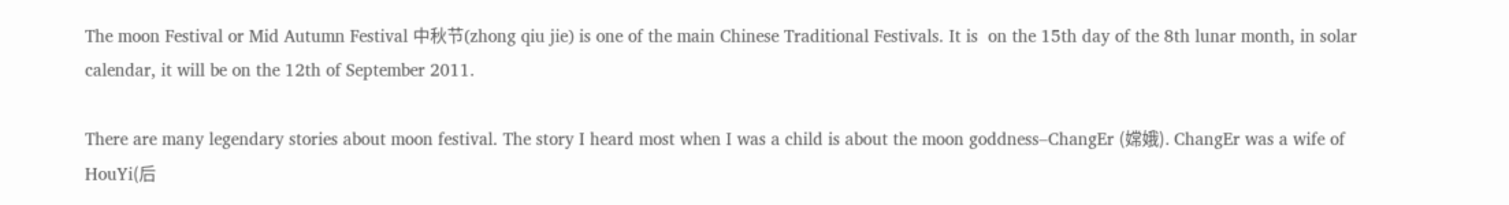The moon Festival or Mid Autumn Festival 中秋节(zhong qiu jie) is one of the main Chinese Traditional Festivals. It is  on the 15th day of the 8th lunar month, in solar calendar, it will be on the 12th of September 2011.

There are many legendary stories about moon festival. The story I heard most when I was a child is about the moon goddness–ChangEr (嫦娥). ChangEr was a wife of HouYi(后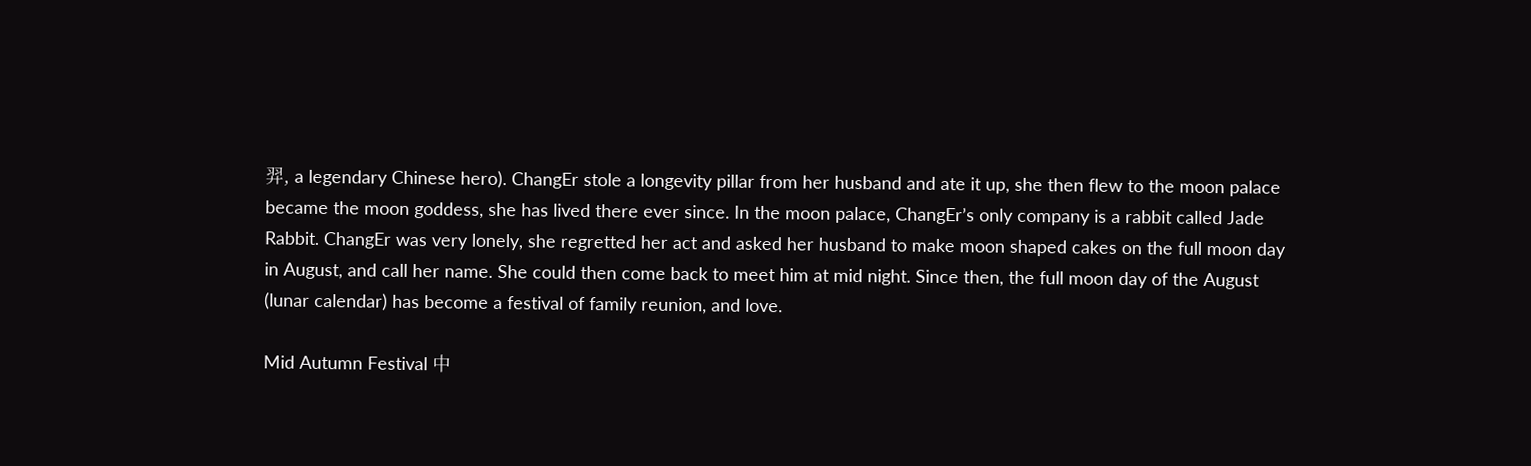羿, a legendary Chinese hero). ChangEr stole a longevity pillar from her husband and ate it up, she then flew to the moon palace became the moon goddess, she has lived there ever since. In the moon palace, ChangEr’s only company is a rabbit called Jade Rabbit. ChangEr was very lonely, she regretted her act and asked her husband to make moon shaped cakes on the full moon day in August, and call her name. She could then come back to meet him at mid night. Since then, the full moon day of the August (lunar calendar) has become a festival of family reunion, and love.

Mid Autumn Festival 中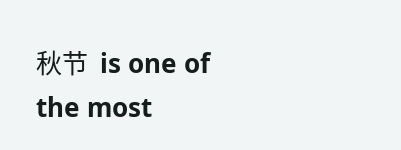秋节  is one of the most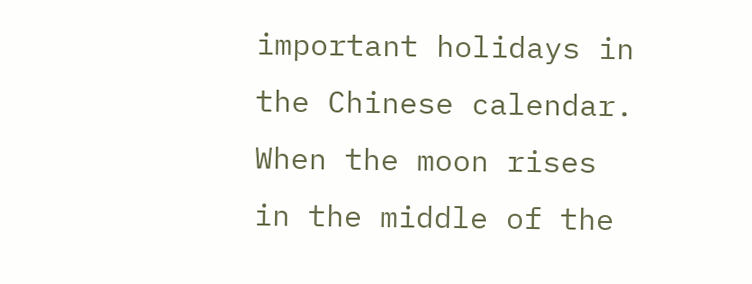important holidays in the Chinese calendar. When the moon rises in the middle of the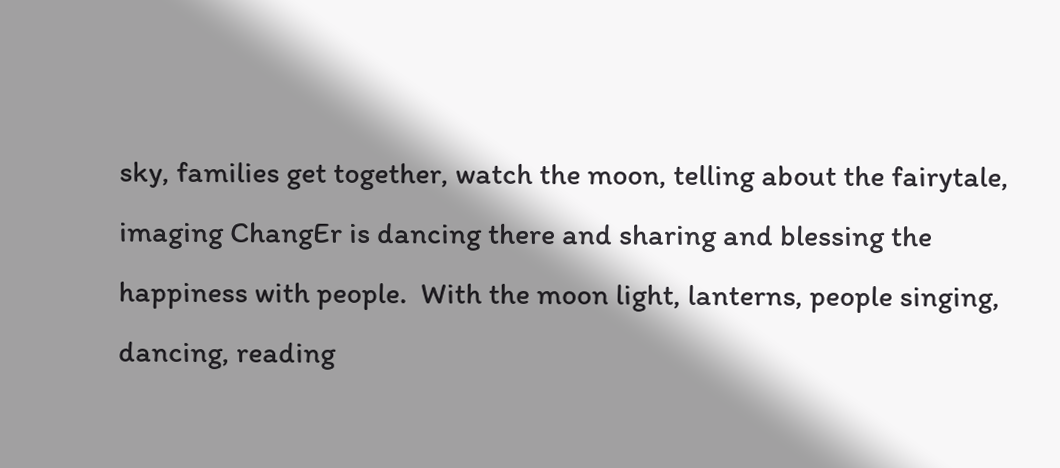sky, families get together, watch the moon, telling about the fairytale, imaging ChangEr is dancing there and sharing and blessing the happiness with people.  With the moon light, lanterns, people singing, dancing, reading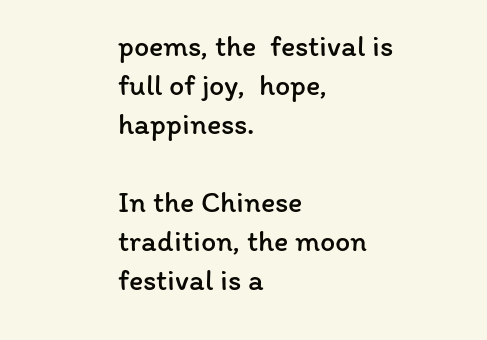poems, the  festival is full of joy,  hope, happiness.

In the Chinese tradition, the moon festival is a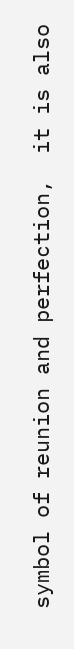symbol of reunion and perfection,  it is also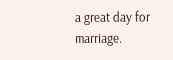a great day for marriage.